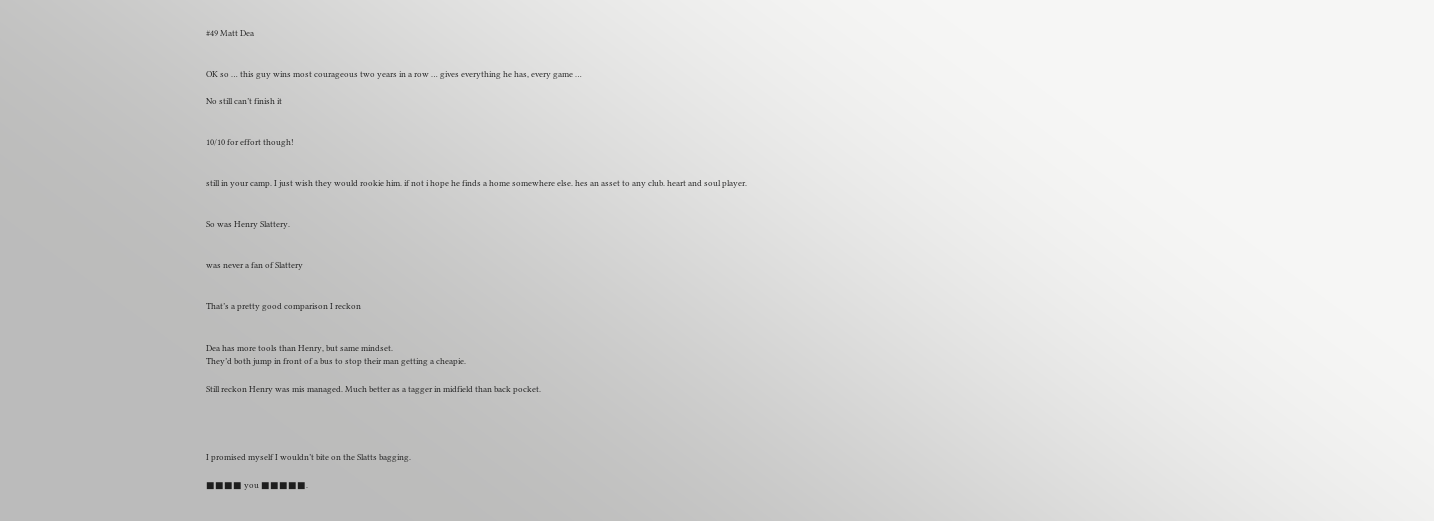#49 Matt Dea


OK so … this guy wins most courageous two years in a row … gives everything he has, every game …

No still can’t finish it


10/10 for effort though!


still in your camp. I just wish they would rookie him. if not i hope he finds a home somewhere else. hes an asset to any club. heart and soul player.


So was Henry Slattery.


was never a fan of Slattery


That’s a pretty good comparison I reckon


Dea has more tools than Henry, but same mindset.
They’d both jump in front of a bus to stop their man getting a cheapie.

Still reckon Henry was mis managed. Much better as a tagger in midfield than back pocket.




I promised myself I wouldn’t bite on the Slatts bagging.

■■■■ you ■■■■■.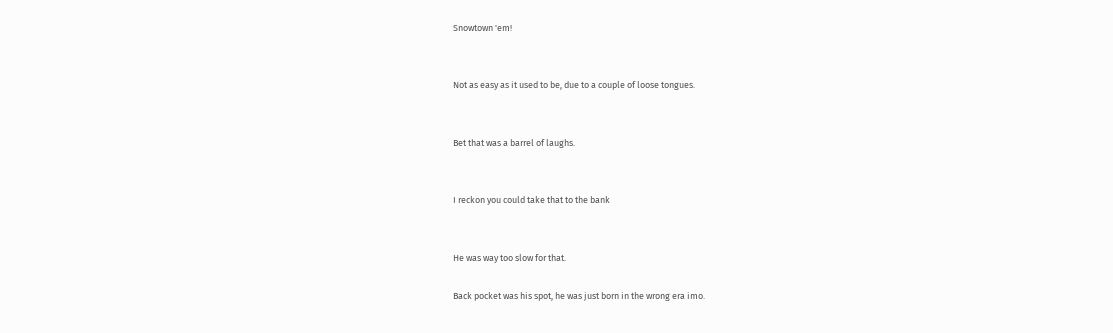Snowtown 'em!


Not as easy as it used to be, due to a couple of loose tongues.


Bet that was a barrel of laughs.


I reckon you could take that to the bank


He was way too slow for that.

Back pocket was his spot, he was just born in the wrong era imo.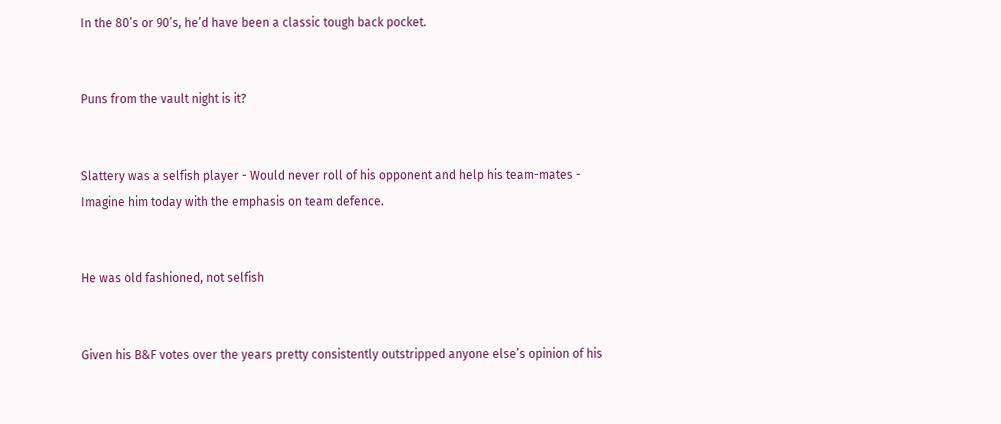In the 80’s or 90’s, he’d have been a classic tough back pocket.


Puns from the vault night is it?


Slattery was a selfish player - Would never roll of his opponent and help his team-mates - Imagine him today with the emphasis on team defence.


He was old fashioned, not selfish


Given his B&F votes over the years pretty consistently outstripped anyone else’s opinion of his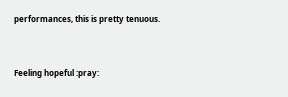performances, this is pretty tenuous.


Feeling hopeful :pray: